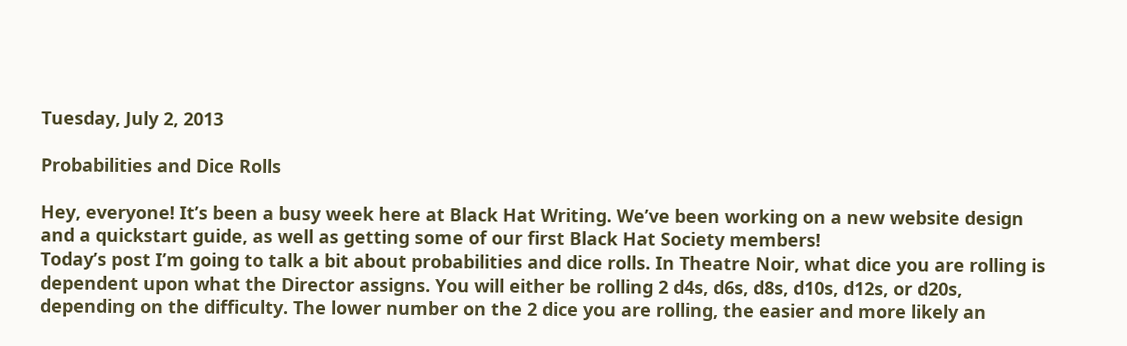Tuesday, July 2, 2013

Probabilities and Dice Rolls

Hey, everyone! It’s been a busy week here at Black Hat Writing. We’ve been working on a new website design and a quickstart guide, as well as getting some of our first Black Hat Society members!
Today’s post I’m going to talk a bit about probabilities and dice rolls. In Theatre Noir, what dice you are rolling is dependent upon what the Director assigns. You will either be rolling 2 d4s, d6s, d8s, d10s, d12s, or d20s, depending on the difficulty. The lower number on the 2 dice you are rolling, the easier and more likely an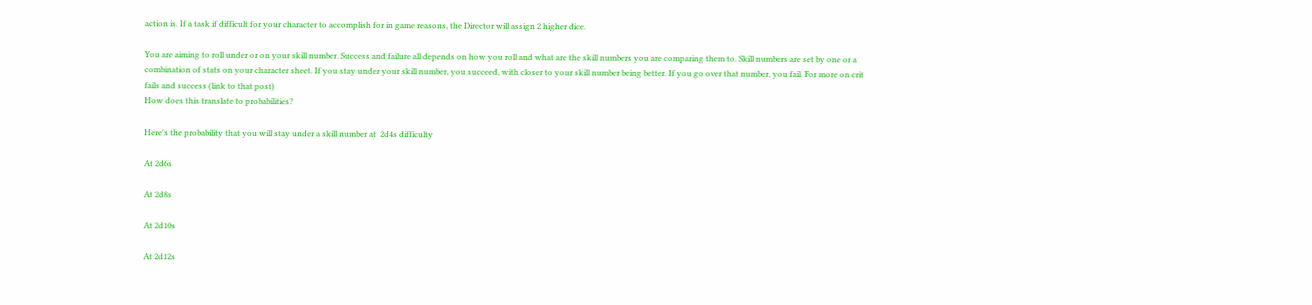action is. If a task if difficult for your character to accomplish for in game reasons, the Director will assign 2 higher dice.

You are aiming to roll under or on your skill number. Success and failure all depends on how you roll and what are the skill numbers you are comparing them to. Skill numbers are set by one or a combination of stats on your character sheet. If you stay under your skill number, you succeed, with closer to your skill number being better. If you go over that number, you fail. For more on crit fails and success (link to that post)
How does this translate to probabilities?

Here's the probability that you will stay under a skill number at  2d4s difficulty

At 2d6s

At 2d8s

At 2d10s

At 2d12s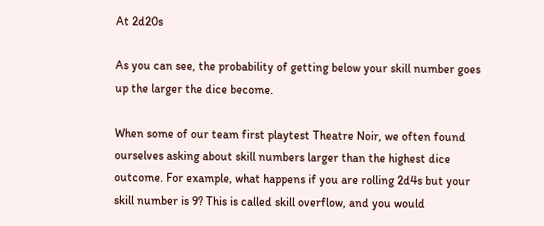At 2d20s

As you can see, the probability of getting below your skill number goes up the larger the dice become.

When some of our team first playtest Theatre Noir, we often found ourselves asking about skill numbers larger than the highest dice outcome. For example, what happens if you are rolling 2d4s but your skill number is 9? This is called skill overflow, and you would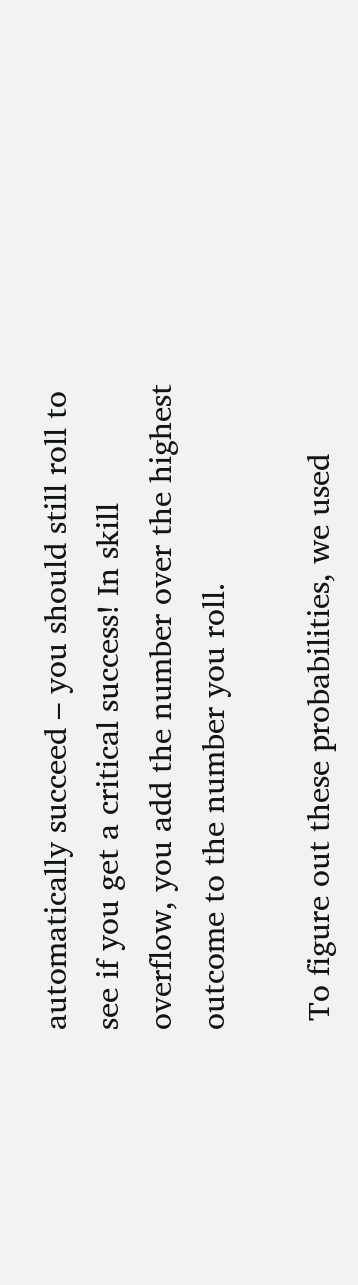automatically succeed – you should still roll to see if you get a critical success! In skill overflow, you add the number over the highest outcome to the number you roll.

 To figure out these probabilities, we used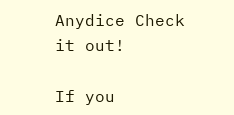Anydice Check it out!

If you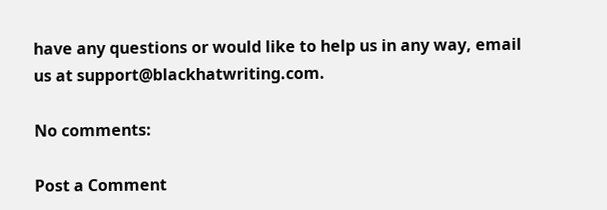have any questions or would like to help us in any way, email us at support@blackhatwriting.com.

No comments:

Post a Comment